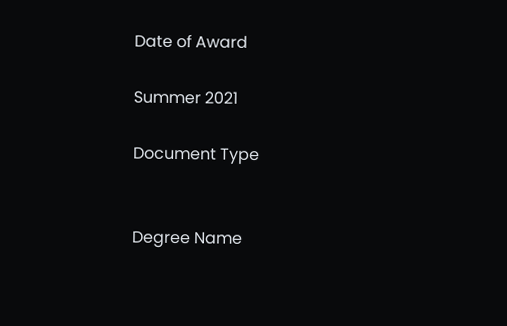Date of Award

Summer 2021

Document Type


Degree Name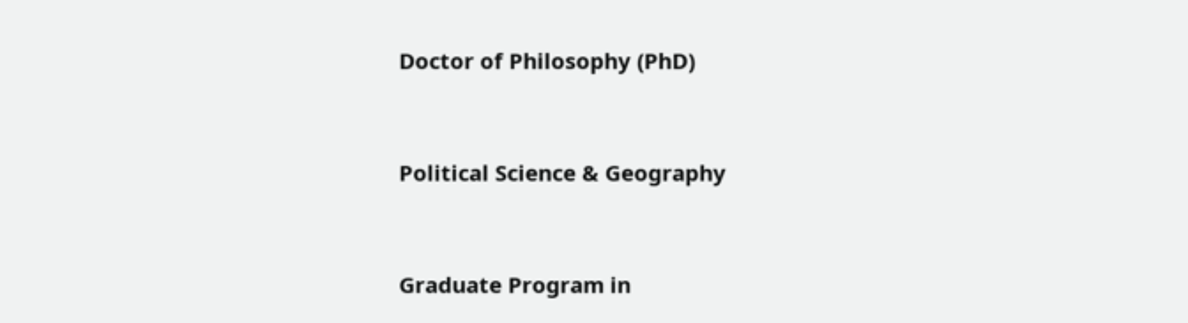Doctor of Philosophy (PhD)


Political Science & Geography


Graduate Program in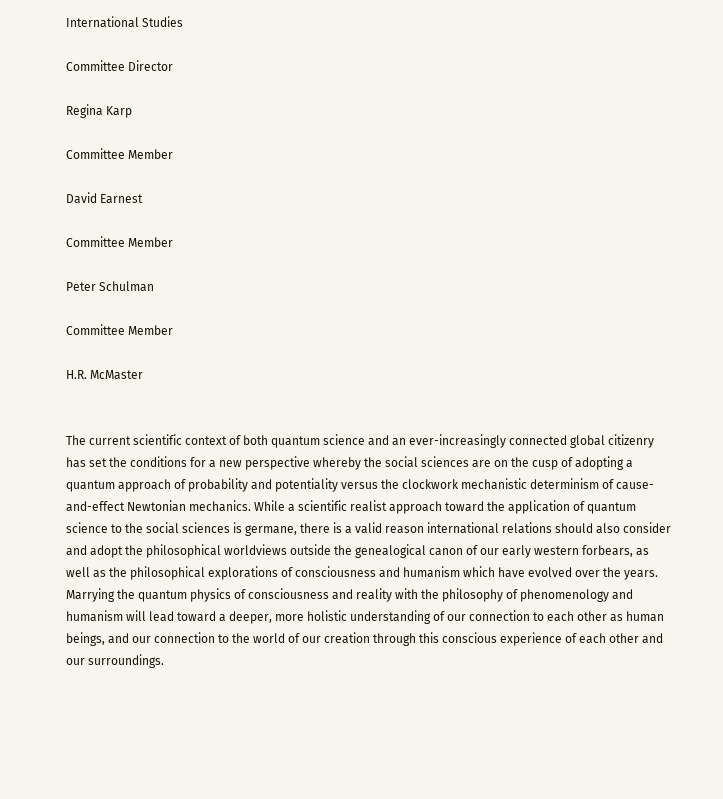International Studies

Committee Director

Regina Karp

Committee Member

David Earnest

Committee Member

Peter Schulman

Committee Member

H.R. McMaster


The current scientific context of both quantum science and an ever-increasingly connected global citizenry has set the conditions for a new perspective whereby the social sciences are on the cusp of adopting a quantum approach of probability and potentiality versus the clockwork mechanistic determinism of cause-and-effect Newtonian mechanics. While a scientific realist approach toward the application of quantum science to the social sciences is germane, there is a valid reason international relations should also consider and adopt the philosophical worldviews outside the genealogical canon of our early western forbears, as well as the philosophical explorations of consciousness and humanism which have evolved over the years. Marrying the quantum physics of consciousness and reality with the philosophy of phenomenology and humanism will lead toward a deeper, more holistic understanding of our connection to each other as human beings, and our connection to the world of our creation through this conscious experience of each other and our surroundings.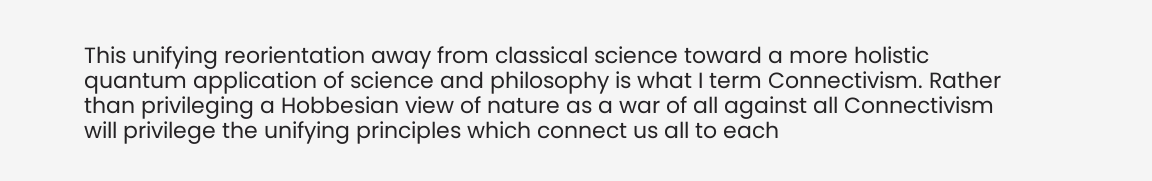This unifying reorientation away from classical science toward a more holistic quantum application of science and philosophy is what I term Connectivism. Rather than privileging a Hobbesian view of nature as a war of all against all Connectivism will privilege the unifying principles which connect us all to each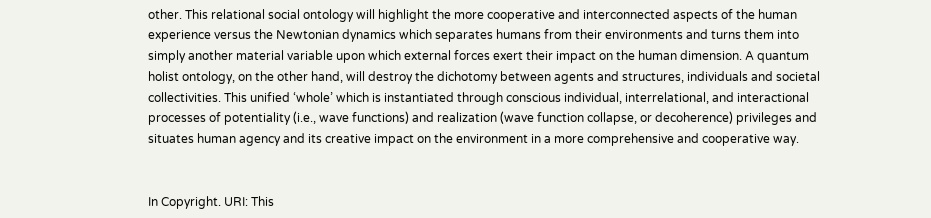other. This relational social ontology will highlight the more cooperative and interconnected aspects of the human experience versus the Newtonian dynamics which separates humans from their environments and turns them into simply another material variable upon which external forces exert their impact on the human dimension. A quantum holist ontology, on the other hand, will destroy the dichotomy between agents and structures, individuals and societal collectivities. This unified ‘whole’ which is instantiated through conscious individual, interrelational, and interactional processes of potentiality (i.e., wave functions) and realization (wave function collapse, or decoherence) privileges and situates human agency and its creative impact on the environment in a more comprehensive and cooperative way.


In Copyright. URI: This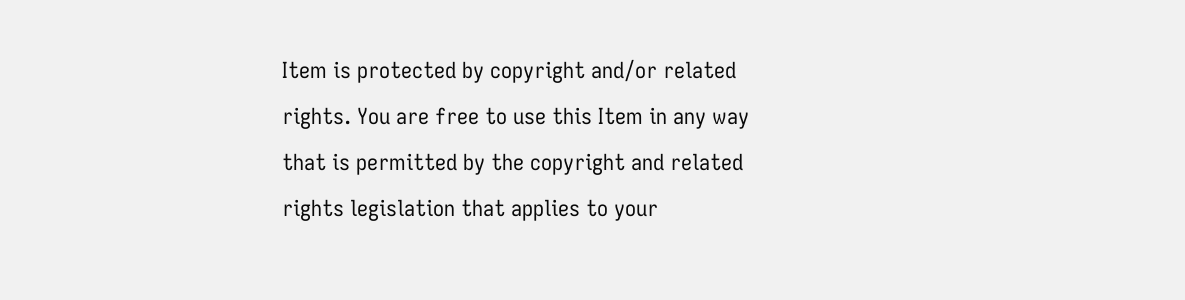Item is protected by copyright and/or related rights. You are free to use this Item in any way that is permitted by the copyright and related rights legislation that applies to your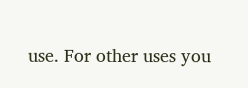use. For other uses you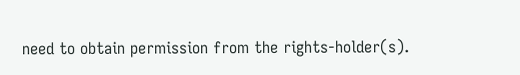need to obtain permission from the rights-holder(s).